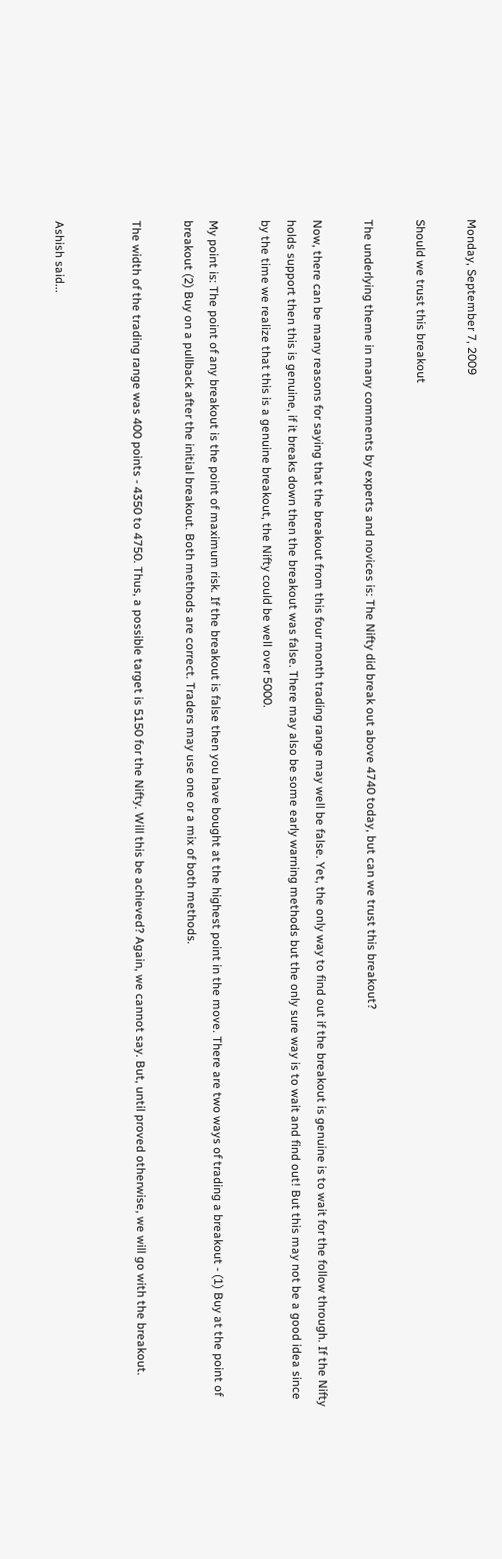Monday, September 7, 2009

Should we trust this breakout

The underlying theme in many comments by experts and novices is: The Nifty did break out above 4740 today, but can we trust this breakout?

Now, there can be many reasons for saying that the breakout from this four month trading range may well be false. Yet, the only way to find out if the breakout is genuine is to wait for the follow through. If the Nifty holds support then this is genuine, if it breaks down then the breakout was false. There may also be some early warning methods but the only sure way is to wait and find out! But this may not be a good idea since by the time we realize that this is a genuine breakout, the Nifty could be well over 5000.

My point is: The point of any breakout is the point of maximum risk. If the breakout is false then you have bought at the highest point in the move. There are two ways of trading a breakout - (1) Buy at the point of breakout (2) Buy on a pullback after the initial breakout. Both methods are correct. Traders may use one or a mix of both methods.

The width of the trading range was 400 points - 4350 to 4750. Thus, a possible target is 5150 for the Nifty. Will this be achieved? Again, we cannot say. But, until proved otherwise, we will go with the breakout.


Ashish said...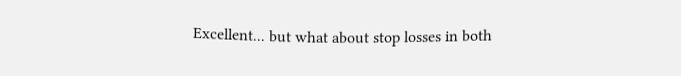Excellent... but what about stop losses in both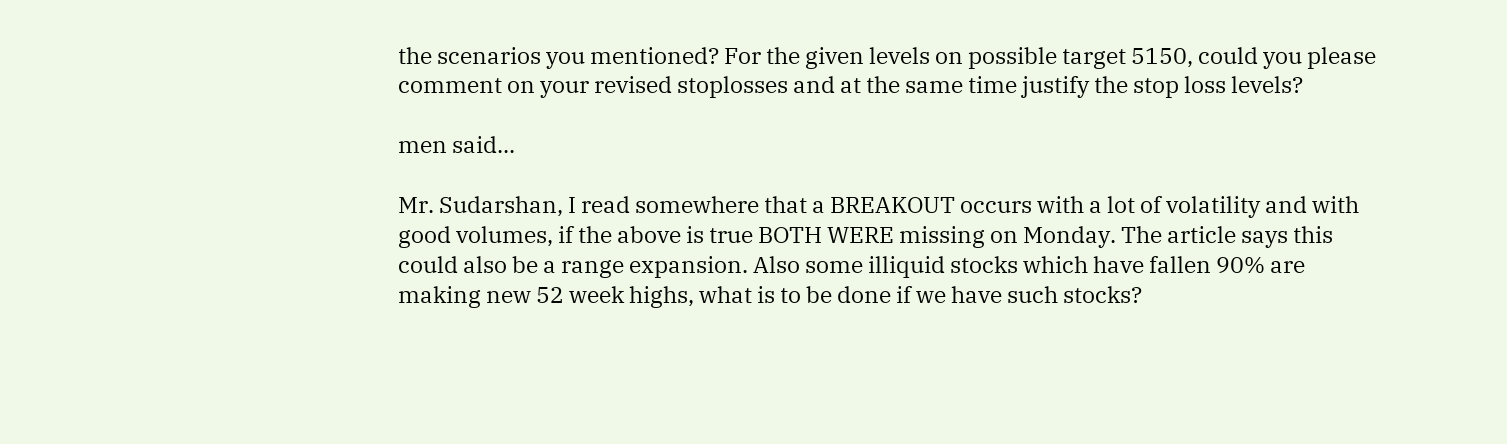the scenarios you mentioned? For the given levels on possible target 5150, could you please comment on your revised stoplosses and at the same time justify the stop loss levels?

men said...

Mr. Sudarshan, I read somewhere that a BREAKOUT occurs with a lot of volatility and with good volumes, if the above is true BOTH WERE missing on Monday. The article says this could also be a range expansion. Also some illiquid stocks which have fallen 90% are making new 52 week highs, what is to be done if we have such stocks?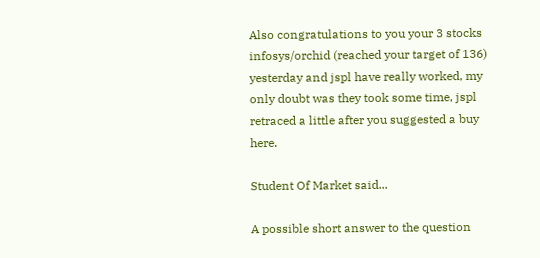Also congratulations to you your 3 stocks infosys/orchid (reached your target of 136) yesterday and jspl have really worked, my only doubt was they took some time, jspl retraced a little after you suggested a buy here.

Student Of Market said...

A possible short answer to the question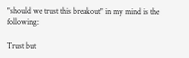"should we trust this breakout" in my mind is the following:

Trust but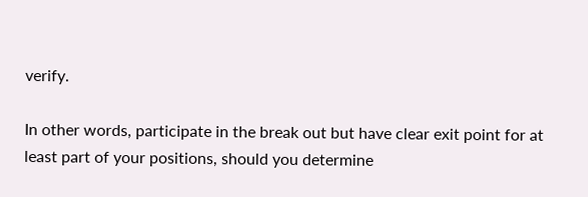verify.

In other words, participate in the break out but have clear exit point for at least part of your positions, should you determine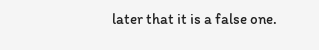later that it is a false one.